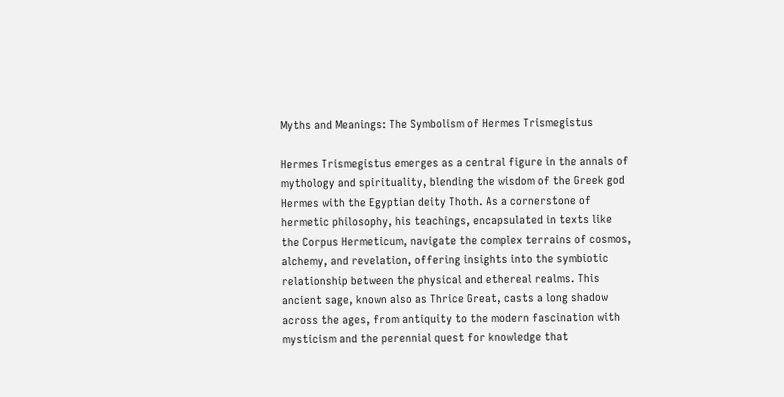Myths and Meanings: The Symbolism of Hermes Trismegistus

Hermes Trismegistus emerges as a central figure in the annals of mythology and spirituality, blending the wisdom of the Greek god Hermes with the Egyptian deity Thoth. As a cornerstone of hermetic philosophy, his teachings, encapsulated in texts like the Corpus Hermeticum, navigate the complex terrains of cosmos, alchemy, and revelation, offering insights into the symbiotic relationship between the physical and ethereal realms. This ancient sage, known also as Thrice Great, casts a long shadow across the ages, from antiquity to the modern fascination with mysticism and the perennial quest for knowledge that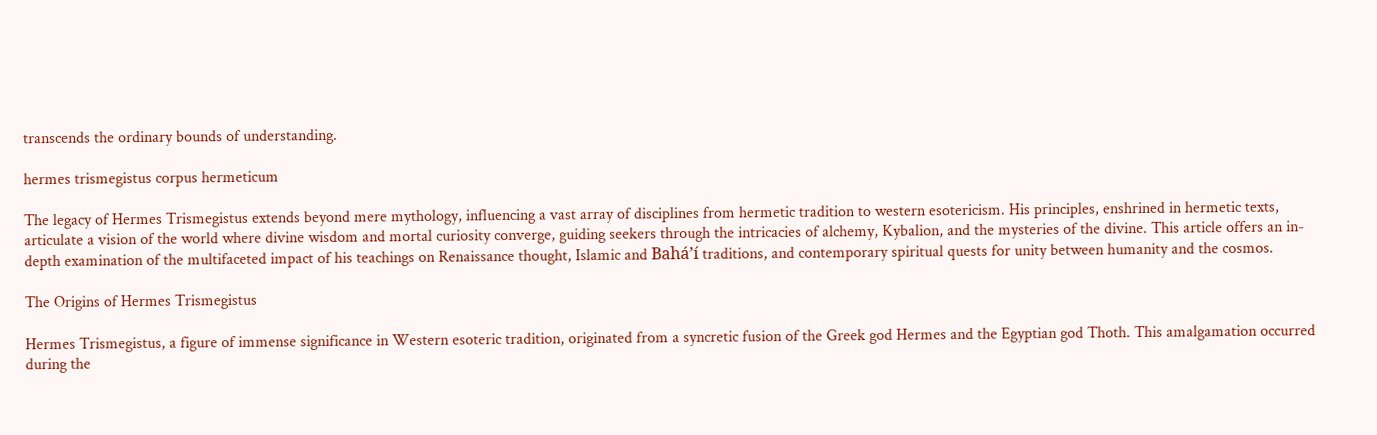transcends the ordinary bounds of understanding.

hermes trismegistus corpus hermeticum

The legacy of Hermes Trismegistus extends beyond mere mythology, influencing a vast array of disciplines from hermetic tradition to western esotericism. His principles, enshrined in hermetic texts, articulate a vision of the world where divine wisdom and mortal curiosity converge, guiding seekers through the intricacies of alchemy, Kybalion, and the mysteries of the divine. This article offers an in-depth examination of the multifaceted impact of his teachings on Renaissance thought, Islamic and Baháʼí traditions, and contemporary spiritual quests for unity between humanity and the cosmos.

The Origins of Hermes Trismegistus

Hermes Trismegistus, a figure of immense significance in Western esoteric tradition, originated from a syncretic fusion of the Greek god Hermes and the Egyptian god Thoth. This amalgamation occurred during the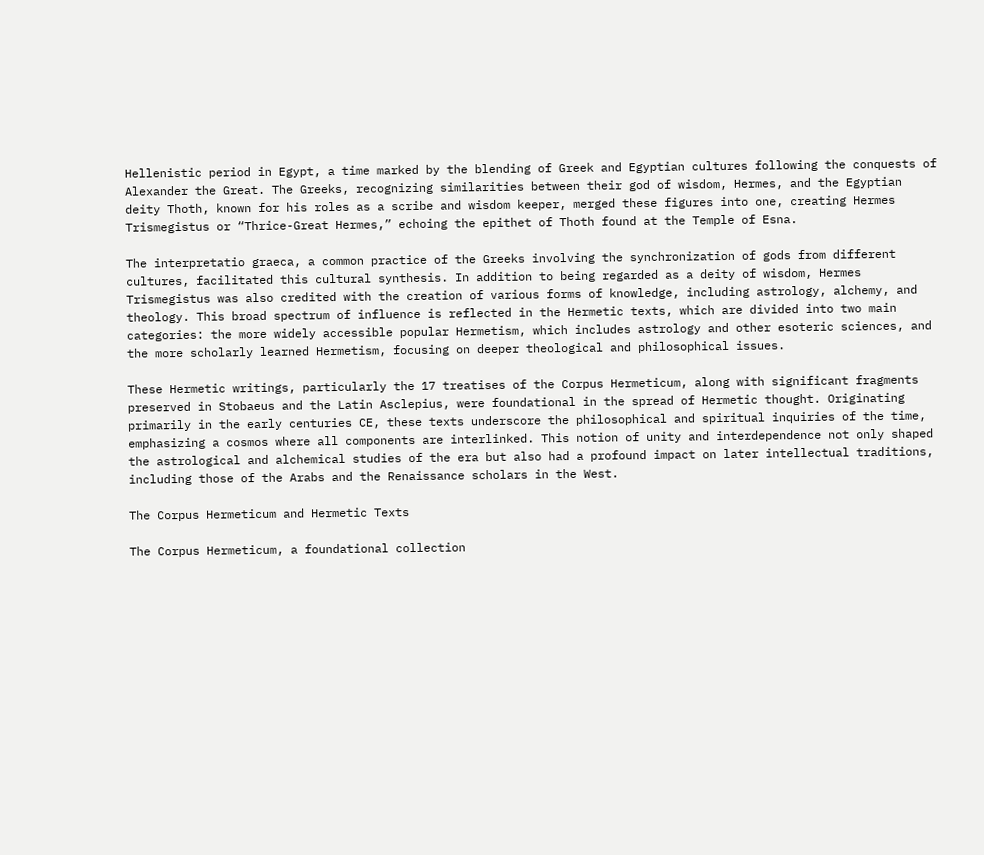Hellenistic period in Egypt, a time marked by the blending of Greek and Egyptian cultures following the conquests of Alexander the Great. The Greeks, recognizing similarities between their god of wisdom, Hermes, and the Egyptian deity Thoth, known for his roles as a scribe and wisdom keeper, merged these figures into one, creating Hermes Trismegistus or “Thrice-Great Hermes,” echoing the epithet of Thoth found at the Temple of Esna.

The interpretatio graeca, a common practice of the Greeks involving the synchronization of gods from different cultures, facilitated this cultural synthesis. In addition to being regarded as a deity of wisdom, Hermes Trismegistus was also credited with the creation of various forms of knowledge, including astrology, alchemy, and theology. This broad spectrum of influence is reflected in the Hermetic texts, which are divided into two main categories: the more widely accessible popular Hermetism, which includes astrology and other esoteric sciences, and the more scholarly learned Hermetism, focusing on deeper theological and philosophical issues.

These Hermetic writings, particularly the 17 treatises of the Corpus Hermeticum, along with significant fragments preserved in Stobaeus and the Latin Asclepius, were foundational in the spread of Hermetic thought. Originating primarily in the early centuries CE, these texts underscore the philosophical and spiritual inquiries of the time, emphasizing a cosmos where all components are interlinked. This notion of unity and interdependence not only shaped the astrological and alchemical studies of the era but also had a profound impact on later intellectual traditions, including those of the Arabs and the Renaissance scholars in the West.

The Corpus Hermeticum and Hermetic Texts

The Corpus Hermeticum, a foundational collection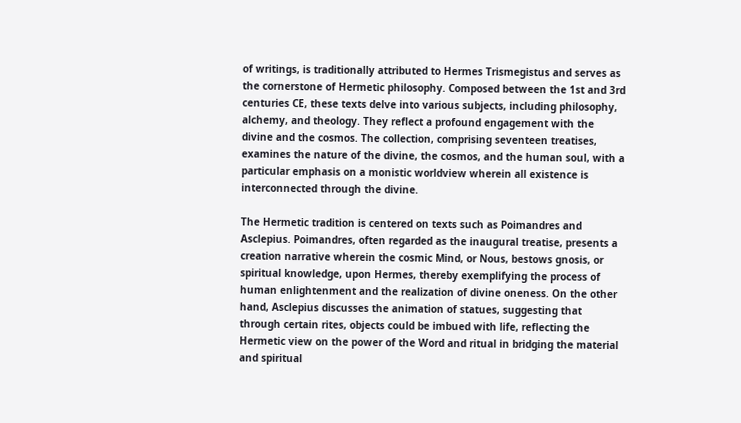of writings, is traditionally attributed to Hermes Trismegistus and serves as the cornerstone of Hermetic philosophy. Composed between the 1st and 3rd centuries CE, these texts delve into various subjects, including philosophy, alchemy, and theology. They reflect a profound engagement with the divine and the cosmos. The collection, comprising seventeen treatises, examines the nature of the divine, the cosmos, and the human soul, with a particular emphasis on a monistic worldview wherein all existence is interconnected through the divine.

The Hermetic tradition is centered on texts such as Poimandres and Asclepius. Poimandres, often regarded as the inaugural treatise, presents a creation narrative wherein the cosmic Mind, or Nous, bestows gnosis, or spiritual knowledge, upon Hermes, thereby exemplifying the process of human enlightenment and the realization of divine oneness. On the other hand, Asclepius discusses the animation of statues, suggesting that through certain rites, objects could be imbued with life, reflecting the Hermetic view on the power of the Word and ritual in bridging the material and spiritual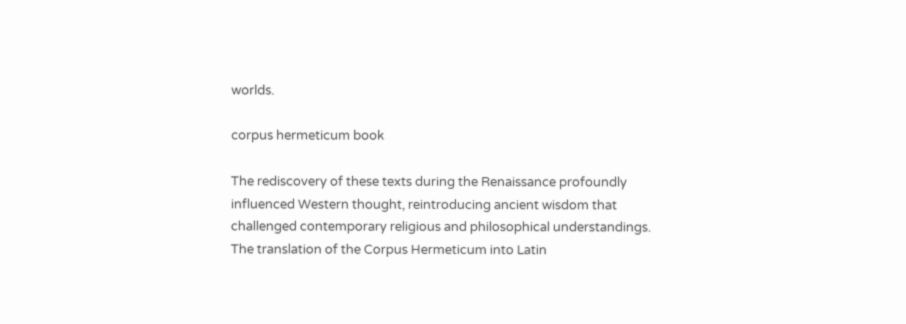worlds.

corpus hermeticum book

The rediscovery of these texts during the Renaissance profoundly influenced Western thought, reintroducing ancient wisdom that challenged contemporary religious and philosophical understandings. The translation of the Corpus Hermeticum into Latin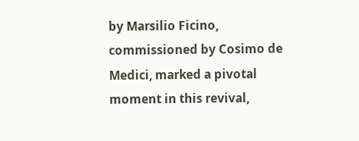by Marsilio Ficino, commissioned by Cosimo de Medici, marked a pivotal moment in this revival,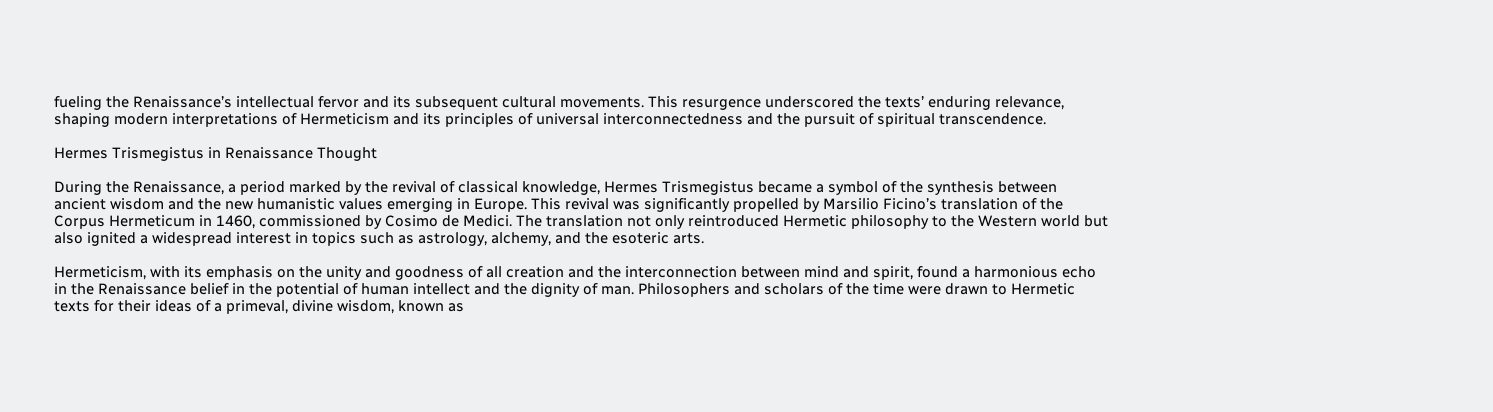fueling the Renaissance’s intellectual fervor and its subsequent cultural movements. This resurgence underscored the texts’ enduring relevance, shaping modern interpretations of Hermeticism and its principles of universal interconnectedness and the pursuit of spiritual transcendence.

Hermes Trismegistus in Renaissance Thought

During the Renaissance, a period marked by the revival of classical knowledge, Hermes Trismegistus became a symbol of the synthesis between ancient wisdom and the new humanistic values emerging in Europe. This revival was significantly propelled by Marsilio Ficino’s translation of the Corpus Hermeticum in 1460, commissioned by Cosimo de Medici. The translation not only reintroduced Hermetic philosophy to the Western world but also ignited a widespread interest in topics such as astrology, alchemy, and the esoteric arts.

Hermeticism, with its emphasis on the unity and goodness of all creation and the interconnection between mind and spirit, found a harmonious echo in the Renaissance belief in the potential of human intellect and the dignity of man. Philosophers and scholars of the time were drawn to Hermetic texts for their ideas of a primeval, divine wisdom, known as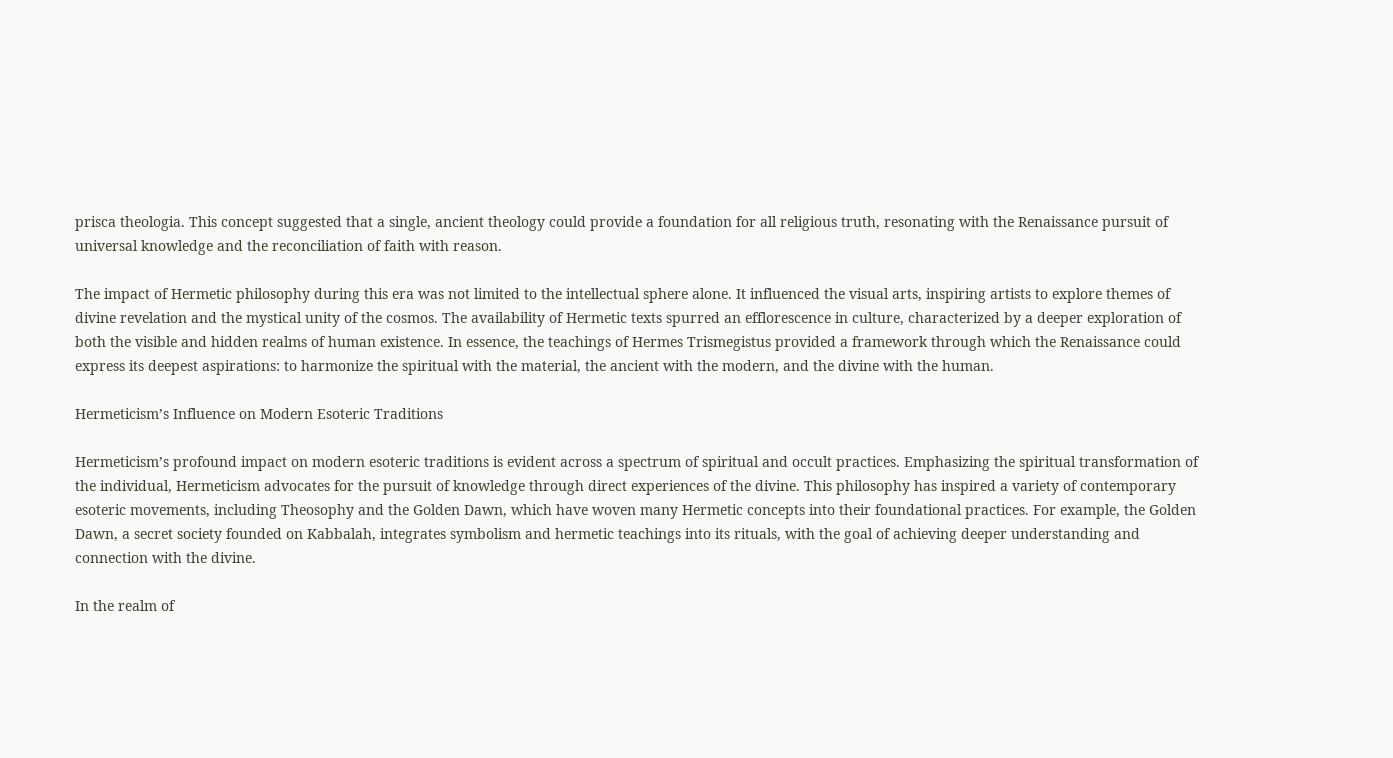prisca theologia. This concept suggested that a single, ancient theology could provide a foundation for all religious truth, resonating with the Renaissance pursuit of universal knowledge and the reconciliation of faith with reason.

The impact of Hermetic philosophy during this era was not limited to the intellectual sphere alone. It influenced the visual arts, inspiring artists to explore themes of divine revelation and the mystical unity of the cosmos. The availability of Hermetic texts spurred an efflorescence in culture, characterized by a deeper exploration of both the visible and hidden realms of human existence. In essence, the teachings of Hermes Trismegistus provided a framework through which the Renaissance could express its deepest aspirations: to harmonize the spiritual with the material, the ancient with the modern, and the divine with the human.

Hermeticism’s Influence on Modern Esoteric Traditions

Hermeticism’s profound impact on modern esoteric traditions is evident across a spectrum of spiritual and occult practices. Emphasizing the spiritual transformation of the individual, Hermeticism advocates for the pursuit of knowledge through direct experiences of the divine. This philosophy has inspired a variety of contemporary esoteric movements, including Theosophy and the Golden Dawn, which have woven many Hermetic concepts into their foundational practices. For example, the Golden Dawn, a secret society founded on Kabbalah, integrates symbolism and hermetic teachings into its rituals, with the goal of achieving deeper understanding and connection with the divine.

In the realm of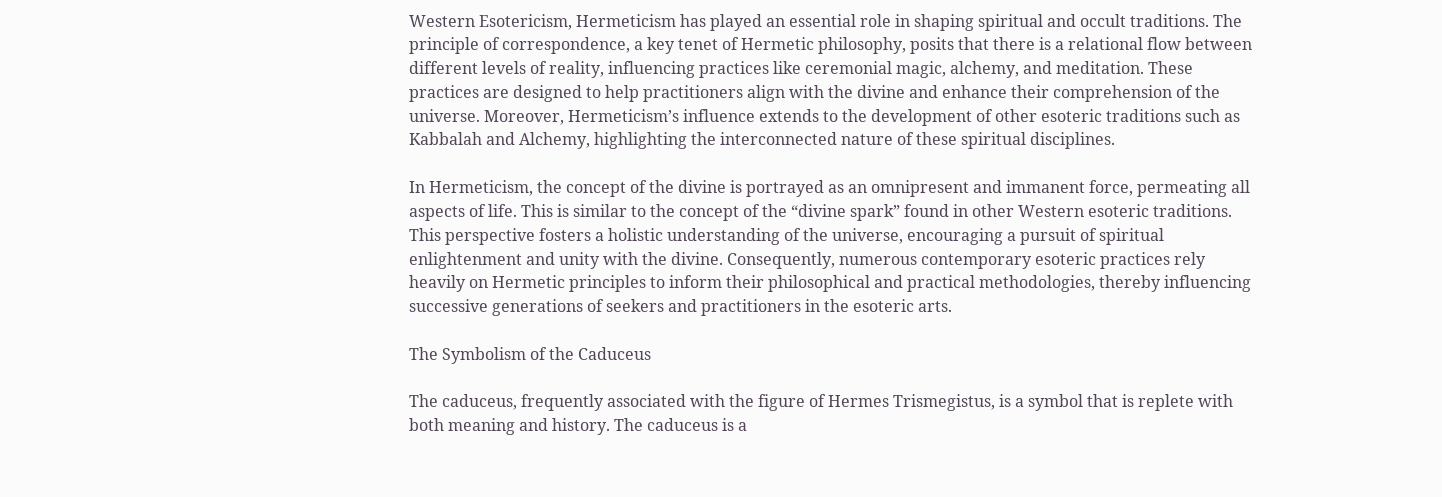Western Esotericism, Hermeticism has played an essential role in shaping spiritual and occult traditions. The principle of correspondence, a key tenet of Hermetic philosophy, posits that there is a relational flow between different levels of reality, influencing practices like ceremonial magic, alchemy, and meditation. These practices are designed to help practitioners align with the divine and enhance their comprehension of the universe. Moreover, Hermeticism’s influence extends to the development of other esoteric traditions such as Kabbalah and Alchemy, highlighting the interconnected nature of these spiritual disciplines.

In Hermeticism, the concept of the divine is portrayed as an omnipresent and immanent force, permeating all aspects of life. This is similar to the concept of the “divine spark” found in other Western esoteric traditions. This perspective fosters a holistic understanding of the universe, encouraging a pursuit of spiritual enlightenment and unity with the divine. Consequently, numerous contemporary esoteric practices rely heavily on Hermetic principles to inform their philosophical and practical methodologies, thereby influencing successive generations of seekers and practitioners in the esoteric arts.

The Symbolism of the Caduceus

The caduceus, frequently associated with the figure of Hermes Trismegistus, is a symbol that is replete with both meaning and history. The caduceus is a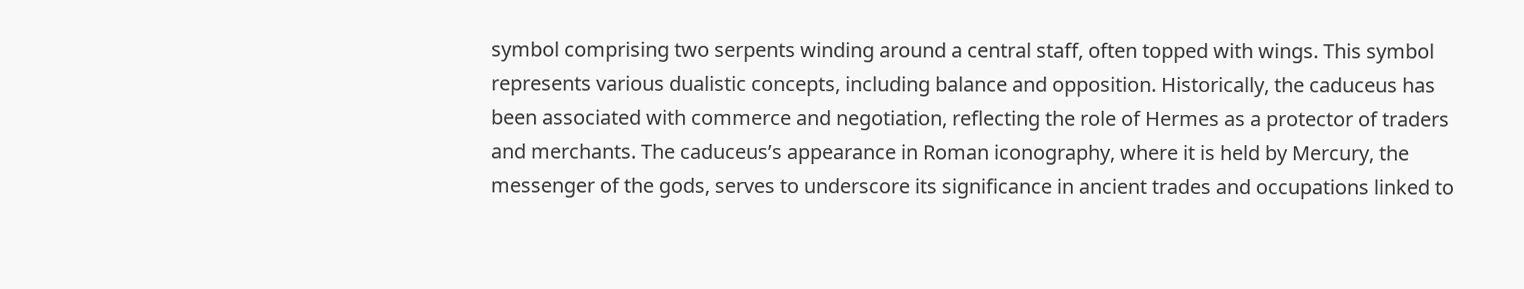symbol comprising two serpents winding around a central staff, often topped with wings. This symbol represents various dualistic concepts, including balance and opposition. Historically, the caduceus has been associated with commerce and negotiation, reflecting the role of Hermes as a protector of traders and merchants. The caduceus’s appearance in Roman iconography, where it is held by Mercury, the messenger of the gods, serves to underscore its significance in ancient trades and occupations linked to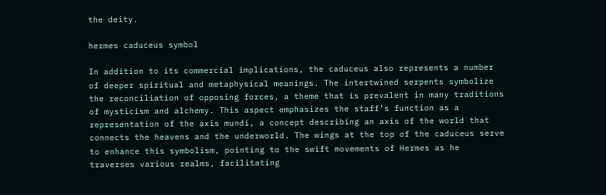the deity.

hermes caduceus symbol

In addition to its commercial implications, the caduceus also represents a number of deeper spiritual and metaphysical meanings. The intertwined serpents symbolize the reconciliation of opposing forces, a theme that is prevalent in many traditions of mysticism and alchemy. This aspect emphasizes the staff’s function as a representation of the axis mundi, a concept describing an axis of the world that connects the heavens and the underworld. The wings at the top of the caduceus serve to enhance this symbolism, pointing to the swift movements of Hermes as he traverses various realms, facilitating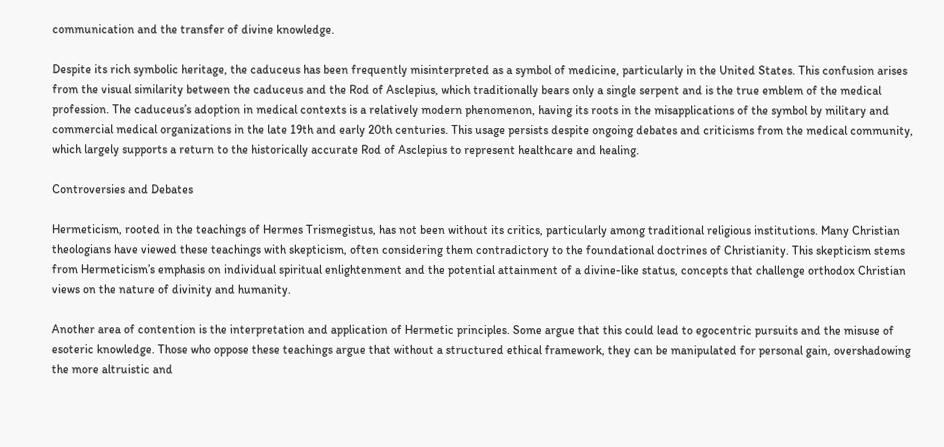communication and the transfer of divine knowledge.

Despite its rich symbolic heritage, the caduceus has been frequently misinterpreted as a symbol of medicine, particularly in the United States. This confusion arises from the visual similarity between the caduceus and the Rod of Asclepius, which traditionally bears only a single serpent and is the true emblem of the medical profession. The caduceus’s adoption in medical contexts is a relatively modern phenomenon, having its roots in the misapplications of the symbol by military and commercial medical organizations in the late 19th and early 20th centuries. This usage persists despite ongoing debates and criticisms from the medical community, which largely supports a return to the historically accurate Rod of Asclepius to represent healthcare and healing.

Controversies and Debates

Hermeticism, rooted in the teachings of Hermes Trismegistus, has not been without its critics, particularly among traditional religious institutions. Many Christian theologians have viewed these teachings with skepticism, often considering them contradictory to the foundational doctrines of Christianity. This skepticism stems from Hermeticism’s emphasis on individual spiritual enlightenment and the potential attainment of a divine-like status, concepts that challenge orthodox Christian views on the nature of divinity and humanity.

Another area of contention is the interpretation and application of Hermetic principles. Some argue that this could lead to egocentric pursuits and the misuse of esoteric knowledge. Those who oppose these teachings argue that without a structured ethical framework, they can be manipulated for personal gain, overshadowing the more altruistic and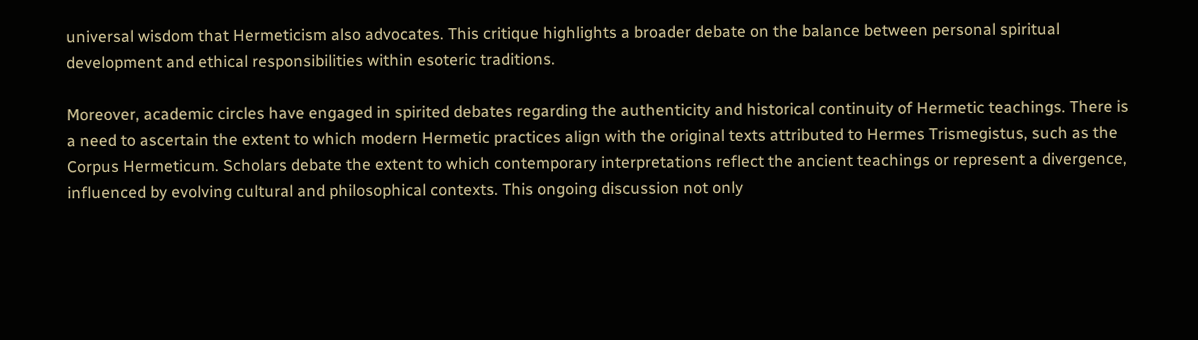universal wisdom that Hermeticism also advocates. This critique highlights a broader debate on the balance between personal spiritual development and ethical responsibilities within esoteric traditions.

Moreover, academic circles have engaged in spirited debates regarding the authenticity and historical continuity of Hermetic teachings. There is a need to ascertain the extent to which modern Hermetic practices align with the original texts attributed to Hermes Trismegistus, such as the Corpus Hermeticum. Scholars debate the extent to which contemporary interpretations reflect the ancient teachings or represent a divergence, influenced by evolving cultural and philosophical contexts. This ongoing discussion not only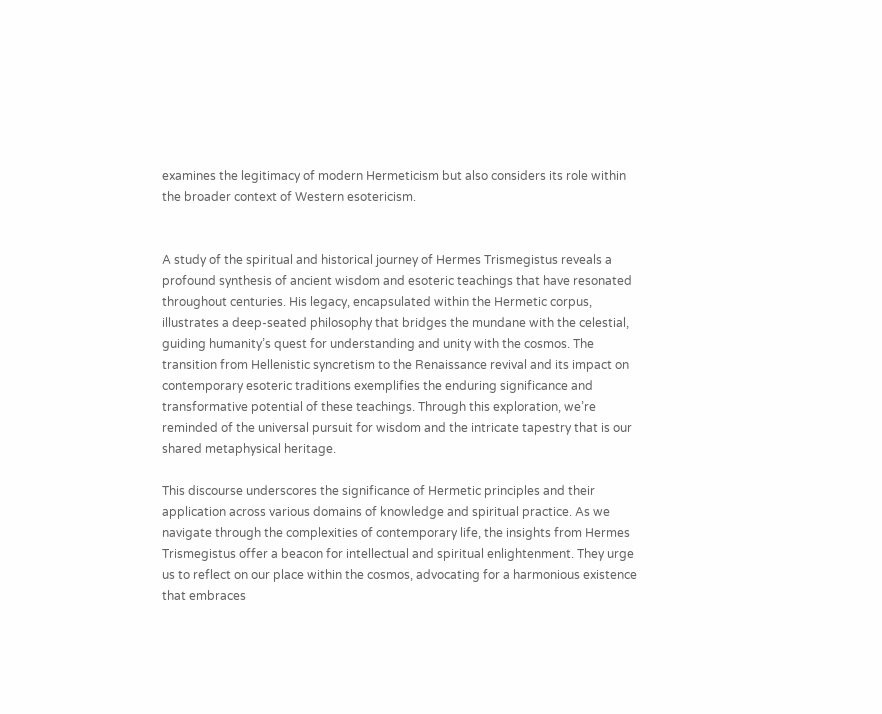examines the legitimacy of modern Hermeticism but also considers its role within the broader context of Western esotericism.


A study of the spiritual and historical journey of Hermes Trismegistus reveals a profound synthesis of ancient wisdom and esoteric teachings that have resonated throughout centuries. His legacy, encapsulated within the Hermetic corpus, illustrates a deep-seated philosophy that bridges the mundane with the celestial, guiding humanity’s quest for understanding and unity with the cosmos. The transition from Hellenistic syncretism to the Renaissance revival and its impact on contemporary esoteric traditions exemplifies the enduring significance and transformative potential of these teachings. Through this exploration, we’re reminded of the universal pursuit for wisdom and the intricate tapestry that is our shared metaphysical heritage.

This discourse underscores the significance of Hermetic principles and their application across various domains of knowledge and spiritual practice. As we navigate through the complexities of contemporary life, the insights from Hermes Trismegistus offer a beacon for intellectual and spiritual enlightenment. They urge us to reflect on our place within the cosmos, advocating for a harmonious existence that embraces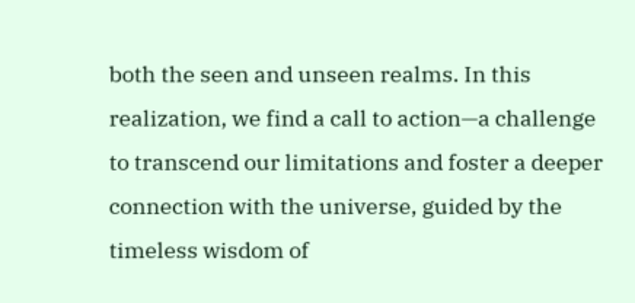both the seen and unseen realms. In this realization, we find a call to action—a challenge to transcend our limitations and foster a deeper connection with the universe, guided by the timeless wisdom of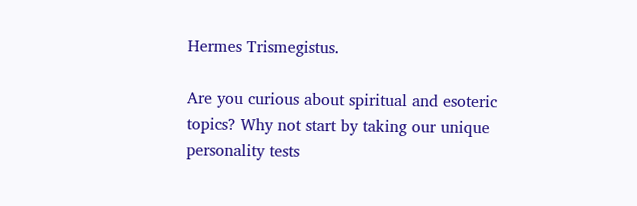Hermes Trismegistus.

Are you curious about spiritual and esoteric topics? Why not start by taking our unique personality tests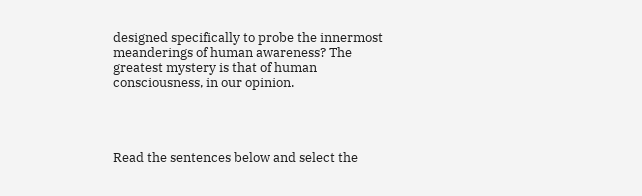designed specifically to probe the innermost meanderings of human awareness? The greatest mystery is that of human consciousness, in our opinion.




Read the sentences below and select the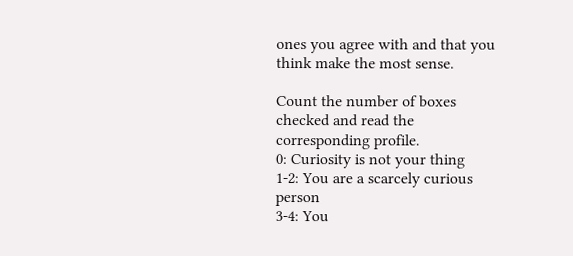ones you agree with and that you think make the most sense.

Count the number of boxes checked and read the corresponding profile.
0: Curiosity is not your thing
1-2: You are a scarcely curious person
3-4: You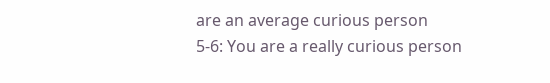are an average curious person
5-6: You are a really curious person